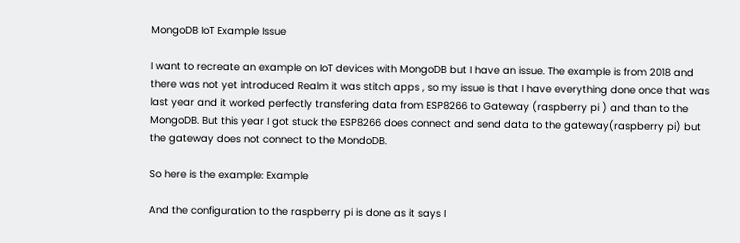MongoDB IoT Example Issue

I want to recreate an example on IoT devices with MongoDB but I have an issue. The example is from 2018 and there was not yet introduced Realm it was stitch apps , so my issue is that I have everything done once that was last year and it worked perfectly transfering data from ESP8266 to Gateway (raspberry pi ) and than to the MongoDB. But this year I got stuck the ESP8266 does connect and send data to the gateway(raspberry pi) but the gateway does not connect to the MondoDB.

So here is the example: Example

And the configuration to the raspberry pi is done as it says I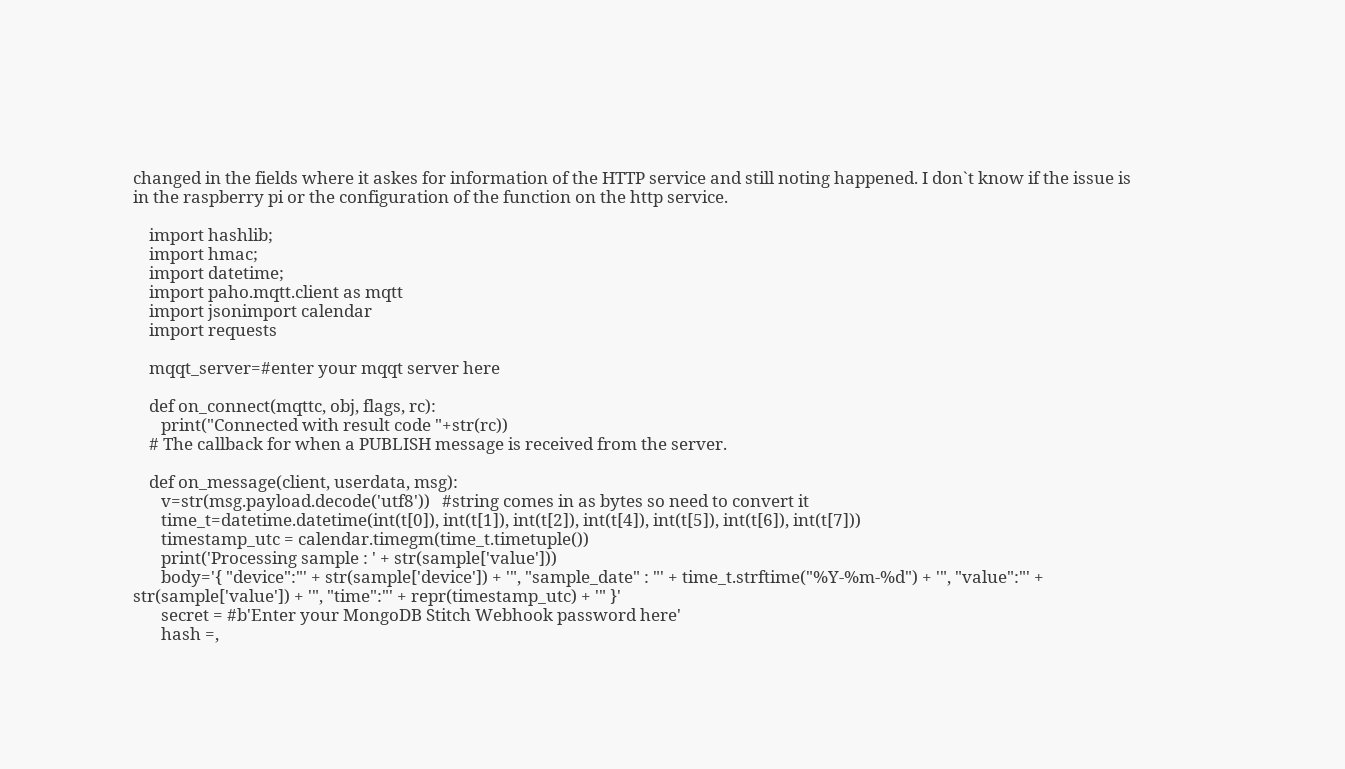changed in the fields where it askes for information of the HTTP service and still noting happened. I don`t know if the issue is in the raspberry pi or the configuration of the function on the http service.

    import hashlib;
    import hmac;
    import datetime;
    import paho.mqtt.client as mqtt
    import jsonimport calendar
    import requests

    mqqt_server=#enter your mqqt server here

    def on_connect(mqttc, obj, flags, rc):
       print("Connected with result code "+str(rc))
    # The callback for when a PUBLISH message is received from the server.

    def on_message(client, userdata, msg):
       v=str(msg.payload.decode('utf8'))   #string comes in as bytes so need to convert it
       time_t=datetime.datetime(int(t[0]), int(t[1]), int(t[2]), int(t[4]), int(t[5]), int(t[6]), int(t[7]))
       timestamp_utc = calendar.timegm(time_t.timetuple())
       print('Processing sample : ' + str(sample['value']))
       body='{ "device":"' + str(sample['device']) + '", "sample_date" : "' + time_t.strftime("%Y-%m-%d") + '", "value":"' + str(sample['value']) + '", "time":"' + repr(timestamp_utc) + '" }'
       secret = #b'Enter your MongoDB Stitch Webhook password here'
       hash =,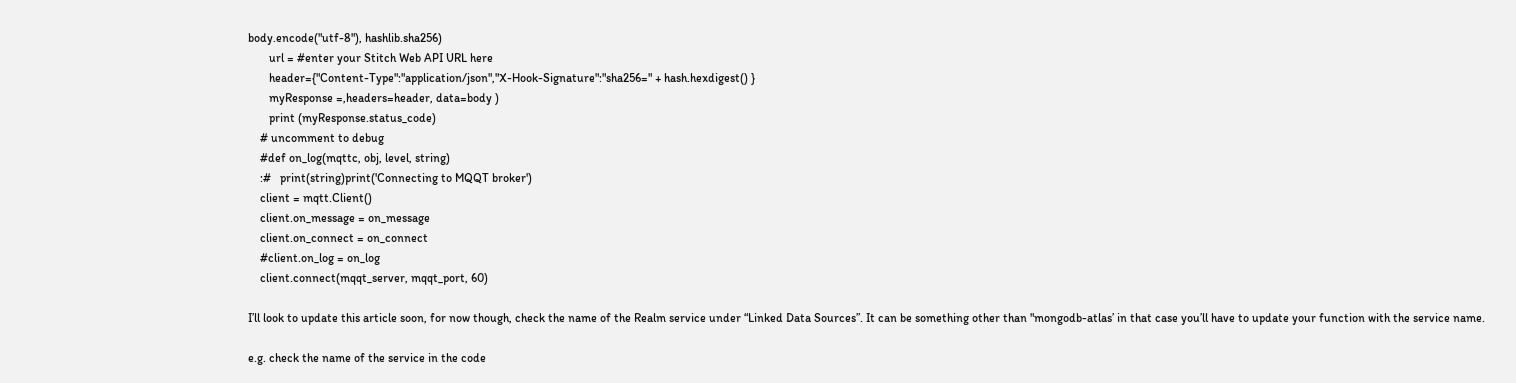body.encode("utf-8"), hashlib.sha256)
       url = #enter your Stitch Web API URL here
       header={"Content-Type":"application/json","X-Hook-Signature":"sha256=" + hash.hexdigest() }
       myResponse =,headers=header, data=body )
       print (myResponse.status_code)
    # uncomment to debug
    #def on_log(mqttc, obj, level, string)
    :#   print(string)print('Connecting to MQQT broker')
    client = mqtt.Client()
    client.on_message = on_message
    client.on_connect = on_connect
    #client.on_log = on_log
    client.connect(mqqt_server, mqqt_port, 60)

I’ll look to update this article soon, for now though, check the name of the Realm service under “Linked Data Sources”. It can be something other than "mongodb-atlas’ in that case you’ll have to update your function with the service name.

e.g. check the name of the service in the code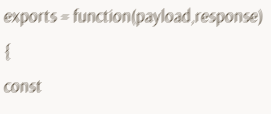exports = function(payload,response) {
const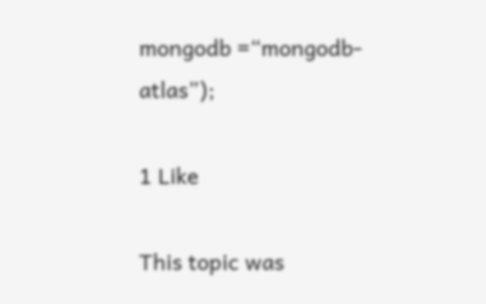mongodb =“mongodb-atlas”);

1 Like

This topic was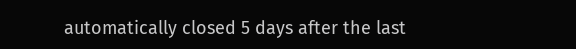automatically closed 5 days after the last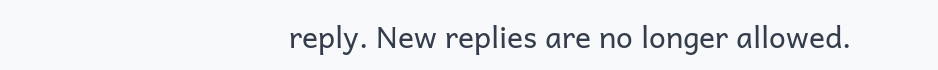reply. New replies are no longer allowed.